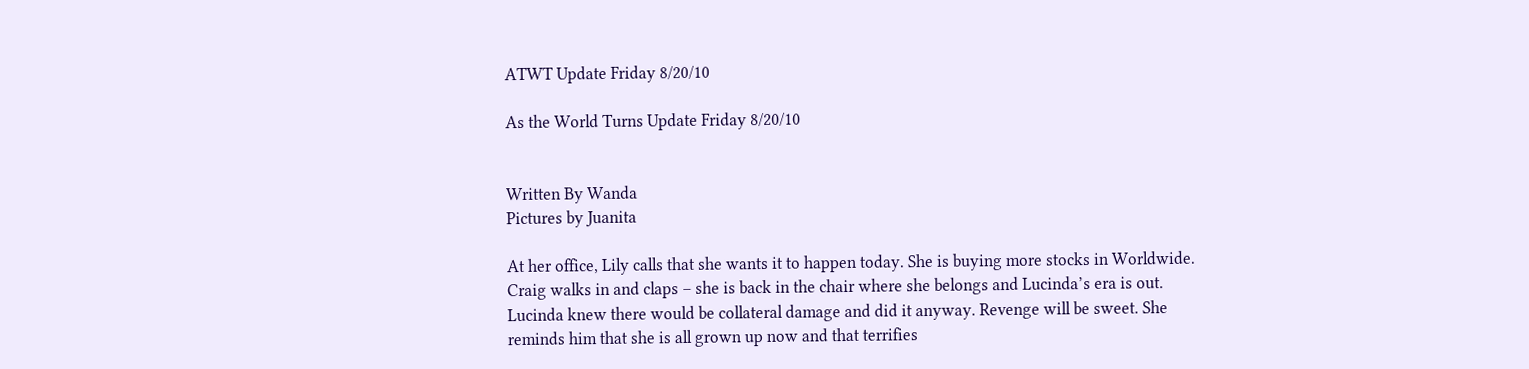ATWT Update Friday 8/20/10

As the World Turns Update Friday 8/20/10


Written By Wanda
Pictures by Juanita

At her office, Lily calls that she wants it to happen today. She is buying more stocks in Worldwide. Craig walks in and claps – she is back in the chair where she belongs and Lucinda’s era is out. Lucinda knew there would be collateral damage and did it anyway. Revenge will be sweet. She reminds him that she is all grown up now and that terrifies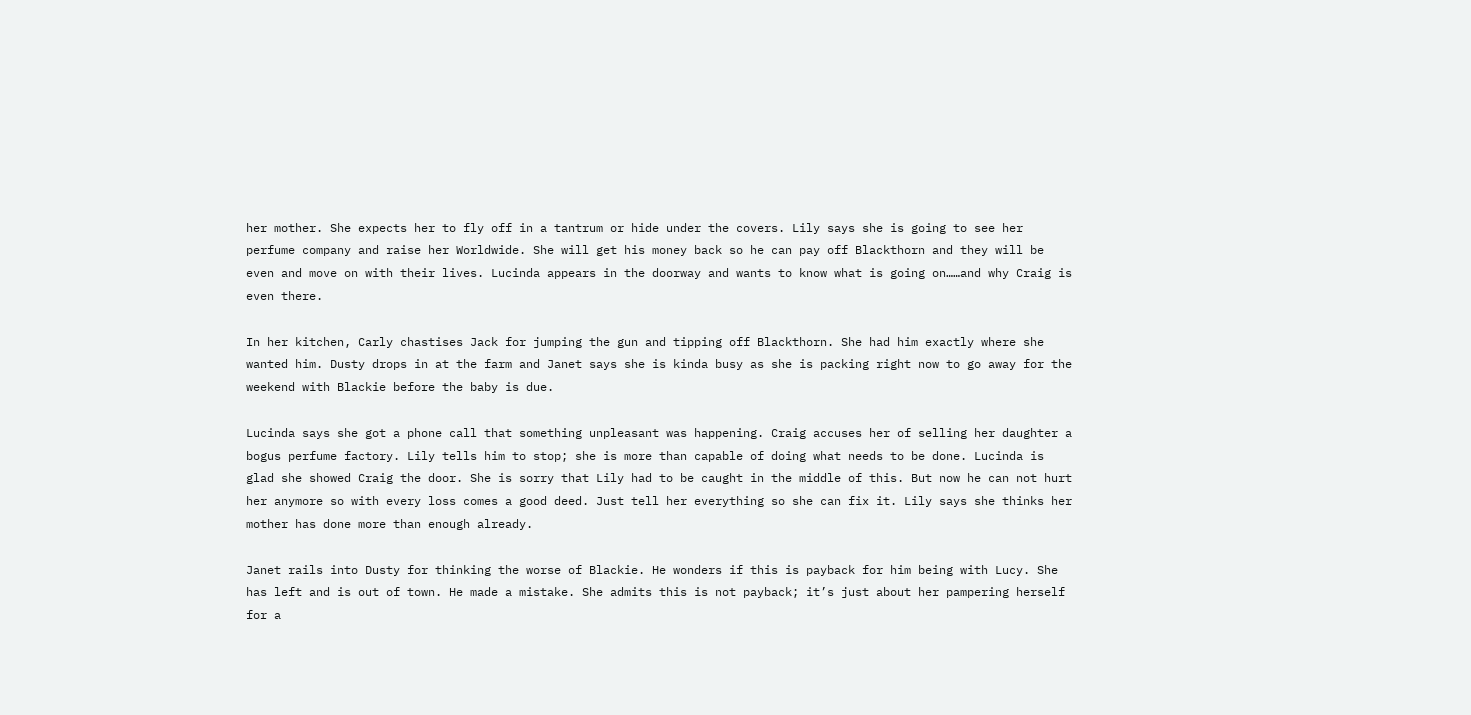her mother. She expects her to fly off in a tantrum or hide under the covers. Lily says she is going to see her perfume company and raise her Worldwide. She will get his money back so he can pay off Blackthorn and they will be even and move on with their lives. Lucinda appears in the doorway and wants to know what is going on……and why Craig is even there.

In her kitchen, Carly chastises Jack for jumping the gun and tipping off Blackthorn. She had him exactly where she wanted him. Dusty drops in at the farm and Janet says she is kinda busy as she is packing right now to go away for the weekend with Blackie before the baby is due.

Lucinda says she got a phone call that something unpleasant was happening. Craig accuses her of selling her daughter a bogus perfume factory. Lily tells him to stop; she is more than capable of doing what needs to be done. Lucinda is glad she showed Craig the door. She is sorry that Lily had to be caught in the middle of this. But now he can not hurt her anymore so with every loss comes a good deed. Just tell her everything so she can fix it. Lily says she thinks her mother has done more than enough already.

Janet rails into Dusty for thinking the worse of Blackie. He wonders if this is payback for him being with Lucy. She has left and is out of town. He made a mistake. She admits this is not payback; it’s just about her pampering herself for a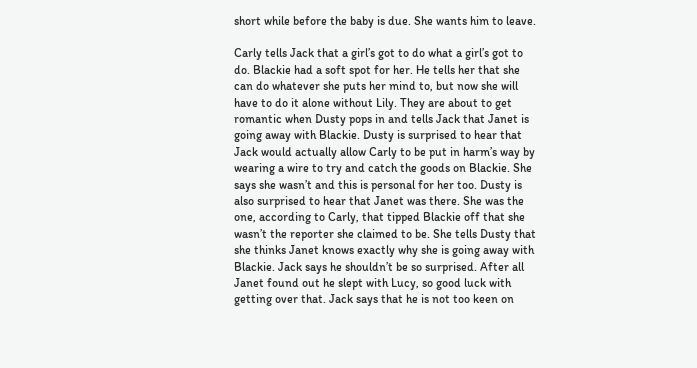short while before the baby is due. She wants him to leave.

Carly tells Jack that a girl’s got to do what a girl’s got to do. Blackie had a soft spot for her. He tells her that she can do whatever she puts her mind to, but now she will have to do it alone without Lily. They are about to get romantic when Dusty pops in and tells Jack that Janet is going away with Blackie. Dusty is surprised to hear that Jack would actually allow Carly to be put in harm’s way by wearing a wire to try and catch the goods on Blackie. She says she wasn’t and this is personal for her too. Dusty is also surprised to hear that Janet was there. She was the one, according to Carly, that tipped Blackie off that she wasn’t the reporter she claimed to be. She tells Dusty that she thinks Janet knows exactly why she is going away with Blackie. Jack says he shouldn’t be so surprised. After all Janet found out he slept with Lucy, so good luck with getting over that. Jack says that he is not too keen on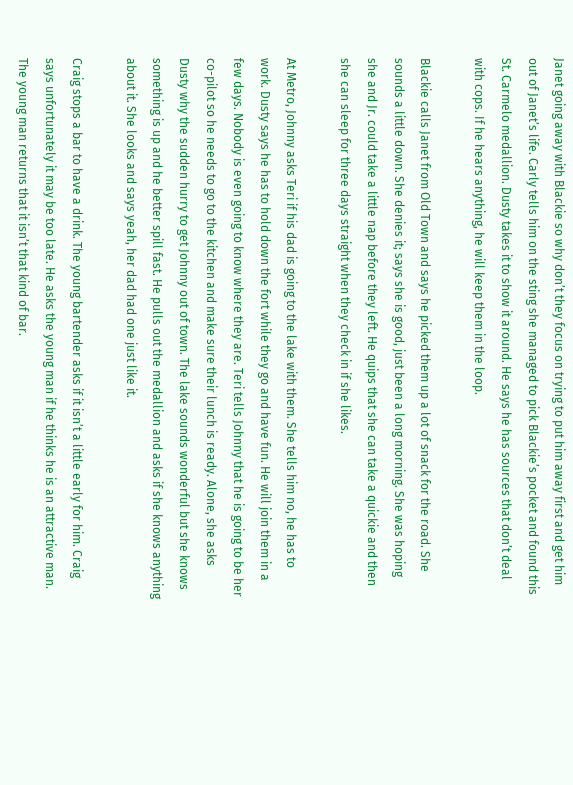Janet going away with Blackie so why don’t they focus on trying to put him away first and get him out of Janet’s life. Carly tells him on the sting she managed to pick Blackie’s pocket and found this St. Carmelo medallion. Dusty takes it to show it around. He says he has sources that don’t deal with cops. If he hears anything, he will keep them in the loop.

Blackie calls Janet from Old Town and says he picked them up a lot of snack for the road. She sounds a little down. She denies it; says she is good, just been a long morning. She was hoping she and Jr. could take a little nap before they left. He quips that she can take a quickie and then she can sleep for three days straight when they check in if she likes.

At Metro, Johnny asks Teri if his dad is going to the lake with them. She tells him no, he has to work. Dusty says he has to hold down the fort while they go and have fun. He will join them in a few days. Nobody is even going to know where they are. Teri tells Johnny that he is going to be her co-pilot so he needs to go to the kitchen and make sure their lunch is ready. Alone, she asks Dusty why the sudden hurry to get Johnny out of town. The lake sounds wonderful but she knows something is up and he better spill fast. He pulls out the medallion and asks if she knows anything about it. She looks and says yeah, her dad had one just like it.

Craig stops a bar to have a drink. The young bartender asks if it isn’t a little early for him. Craig says unfortunately it may be too late. He asks the young man if he thinks he is an attractive man. The young man returns that it isn’t that kind of bar.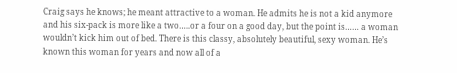Craig says he knows; he meant attractive to a woman. He admits he is not a kid anymore and his six-pack is more like a two…..or a four on a good day, but the point is…… a woman wouldn’t kick him out of bed. There is this classy, absolutely beautiful, sexy woman. He’s known this woman for years and now all of a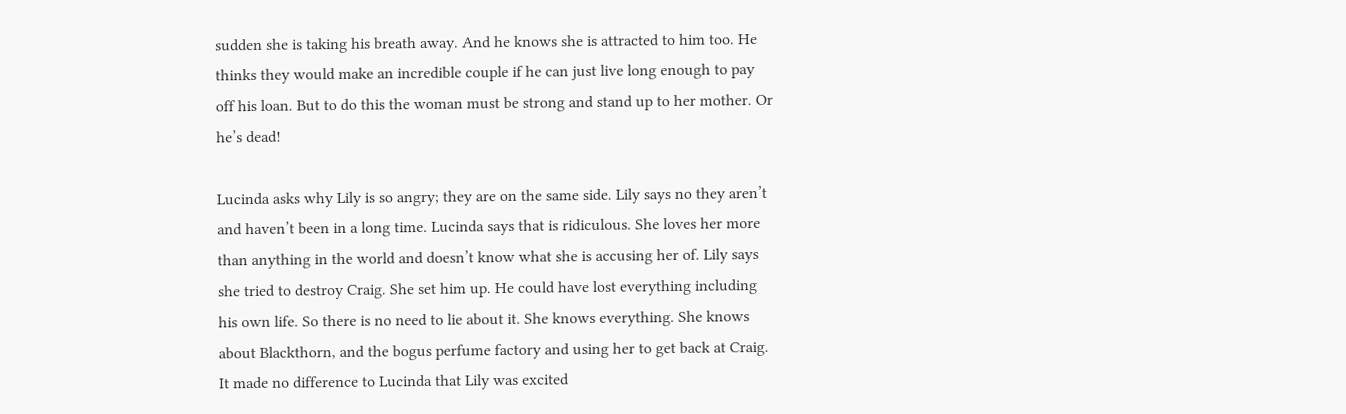sudden she is taking his breath away. And he knows she is attracted to him too. He thinks they would make an incredible couple if he can just live long enough to pay off his loan. But to do this the woman must be strong and stand up to her mother. Or he’s dead!

Lucinda asks why Lily is so angry; they are on the same side. Lily says no they aren’t and haven’t been in a long time. Lucinda says that is ridiculous. She loves her more than anything in the world and doesn’t know what she is accusing her of. Lily says she tried to destroy Craig. She set him up. He could have lost everything including his own life. So there is no need to lie about it. She knows everything. She knows about Blackthorn, and the bogus perfume factory and using her to get back at Craig. It made no difference to Lucinda that Lily was excited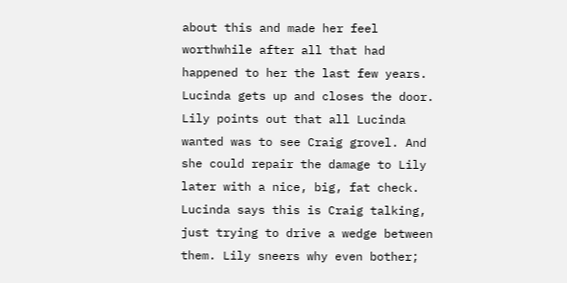about this and made her feel worthwhile after all that had happened to her the last few years. Lucinda gets up and closes the door. Lily points out that all Lucinda wanted was to see Craig grovel. And she could repair the damage to Lily later with a nice, big, fat check. Lucinda says this is Craig talking, just trying to drive a wedge between them. Lily sneers why even bother;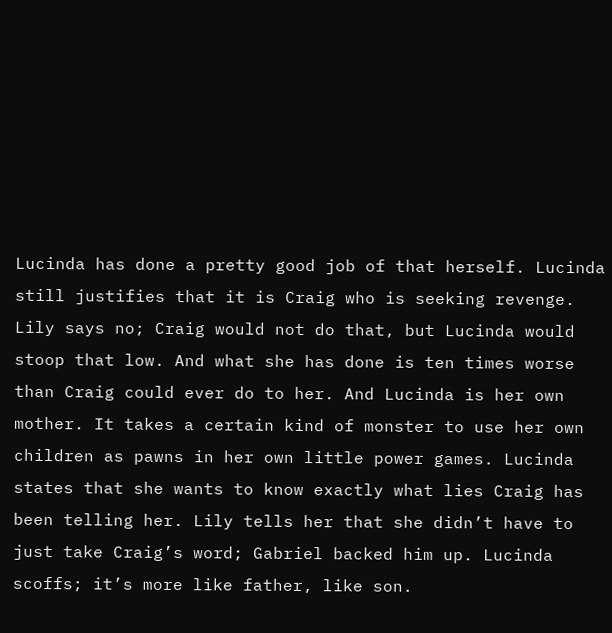Lucinda has done a pretty good job of that herself. Lucinda still justifies that it is Craig who is seeking revenge. Lily says no; Craig would not do that, but Lucinda would stoop that low. And what she has done is ten times worse than Craig could ever do to her. And Lucinda is her own mother. It takes a certain kind of monster to use her own children as pawns in her own little power games. Lucinda states that she wants to know exactly what lies Craig has been telling her. Lily tells her that she didn’t have to just take Craig’s word; Gabriel backed him up. Lucinda scoffs; it’s more like father, like son.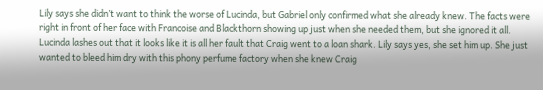Lily says she didn’t want to think the worse of Lucinda, but Gabriel only confirmed what she already knew. The facts were right in front of her face with Francoise and Blackthorn showing up just when she needed them, but she ignored it all. Lucinda lashes out that it looks like it is all her fault that Craig went to a loan shark. Lily says yes, she set him up. She just wanted to bleed him dry with this phony perfume factory when she knew Craig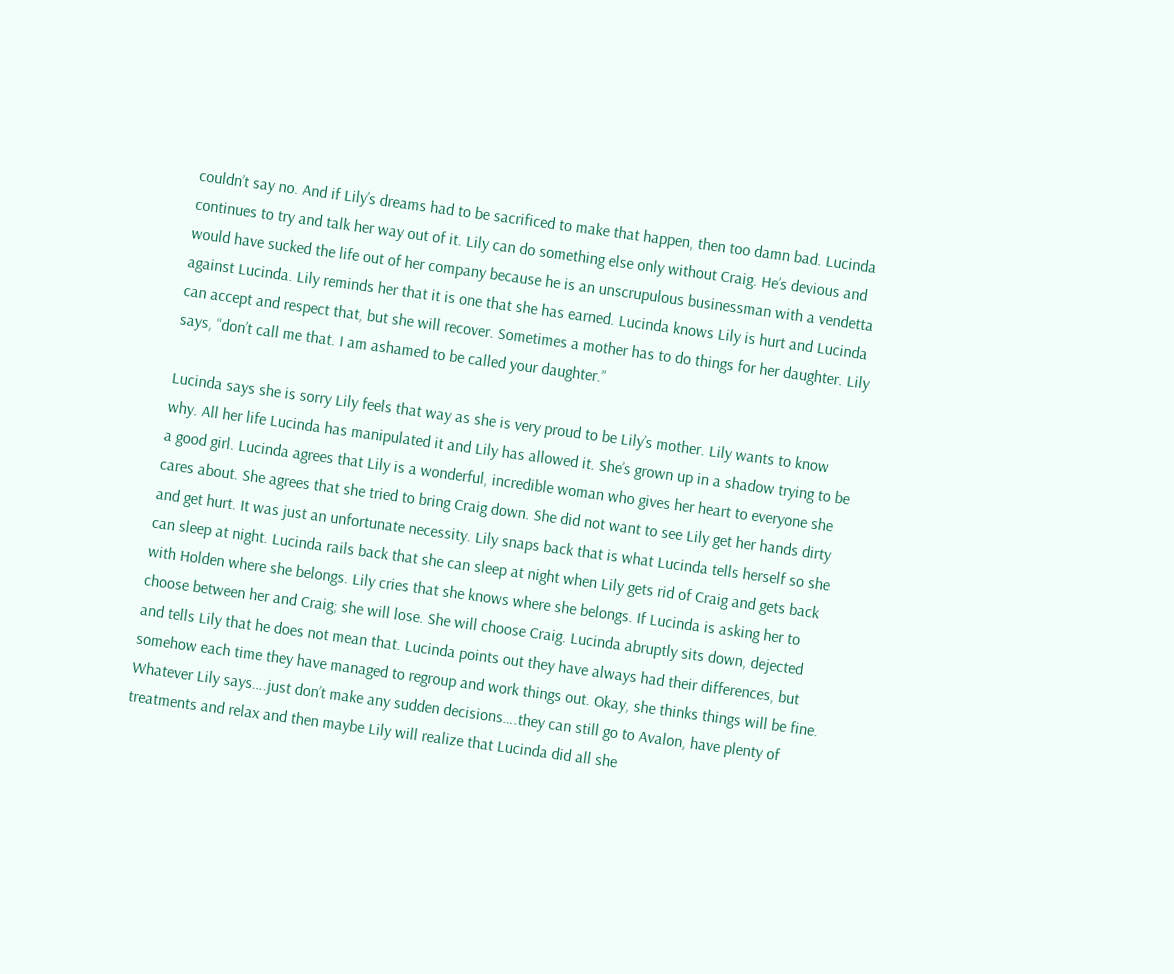couldn’t say no. And if Lily’s dreams had to be sacrificed to make that happen, then too damn bad. Lucinda continues to try and talk her way out of it. Lily can do something else only without Craig. He’s devious and would have sucked the life out of her company because he is an unscrupulous businessman with a vendetta against Lucinda. Lily reminds her that it is one that she has earned. Lucinda knows Lily is hurt and Lucinda can accept and respect that, but she will recover. Sometimes a mother has to do things for her daughter. Lily says, “don’t call me that. I am ashamed to be called your daughter.”

Lucinda says she is sorry Lily feels that way as she is very proud to be Lily’s mother. Lily wants to know why. All her life Lucinda has manipulated it and Lily has allowed it. She’s grown up in a shadow trying to be a good girl. Lucinda agrees that Lily is a wonderful, incredible woman who gives her heart to everyone she cares about. She agrees that she tried to bring Craig down. She did not want to see Lily get her hands dirty and get hurt. It was just an unfortunate necessity. Lily snaps back that is what Lucinda tells herself so she can sleep at night. Lucinda rails back that she can sleep at night when Lily gets rid of Craig and gets back with Holden where she belongs. Lily cries that she knows where she belongs. If Lucinda is asking her to choose between her and Craig; she will lose. She will choose Craig. Lucinda abruptly sits down, dejected and tells Lily that he does not mean that. Lucinda points out they have always had their differences, but somehow each time they have managed to regroup and work things out. Okay, she thinks things will be fine. Whatever Lily says….just don’t make any sudden decisions….they can still go to Avalon, have plenty of treatments and relax and then maybe Lily will realize that Lucinda did all she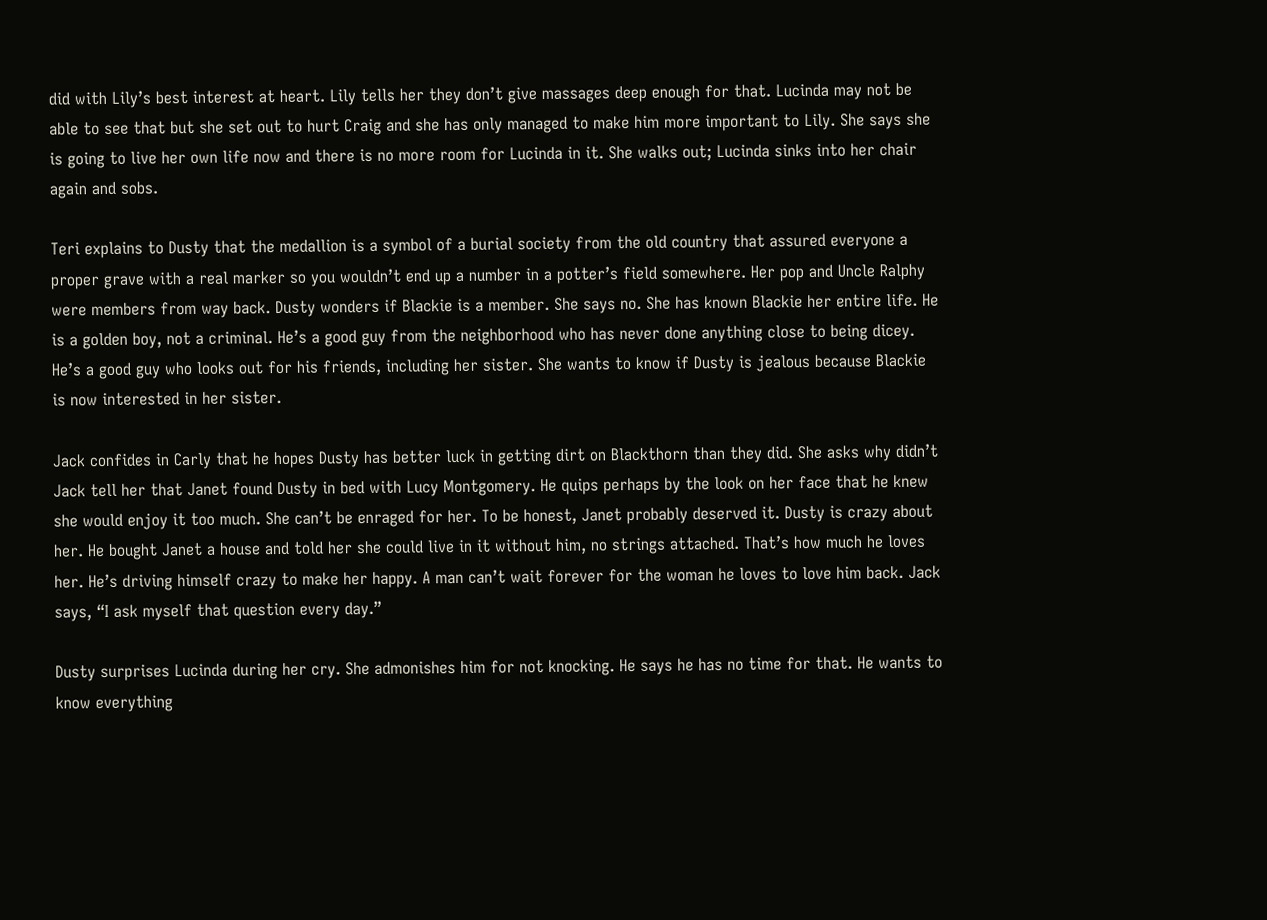did with Lily’s best interest at heart. Lily tells her they don’t give massages deep enough for that. Lucinda may not be able to see that but she set out to hurt Craig and she has only managed to make him more important to Lily. She says she is going to live her own life now and there is no more room for Lucinda in it. She walks out; Lucinda sinks into her chair again and sobs.

Teri explains to Dusty that the medallion is a symbol of a burial society from the old country that assured everyone a proper grave with a real marker so you wouldn’t end up a number in a potter’s field somewhere. Her pop and Uncle Ralphy were members from way back. Dusty wonders if Blackie is a member. She says no. She has known Blackie her entire life. He is a golden boy, not a criminal. He’s a good guy from the neighborhood who has never done anything close to being dicey. He’s a good guy who looks out for his friends, including her sister. She wants to know if Dusty is jealous because Blackie is now interested in her sister.

Jack confides in Carly that he hopes Dusty has better luck in getting dirt on Blackthorn than they did. She asks why didn’t Jack tell her that Janet found Dusty in bed with Lucy Montgomery. He quips perhaps by the look on her face that he knew she would enjoy it too much. She can’t be enraged for her. To be honest, Janet probably deserved it. Dusty is crazy about her. He bought Janet a house and told her she could live in it without him, no strings attached. That’s how much he loves her. He’s driving himself crazy to make her happy. A man can’t wait forever for the woman he loves to love him back. Jack says, “I ask myself that question every day.”

Dusty surprises Lucinda during her cry. She admonishes him for not knocking. He says he has no time for that. He wants to know everything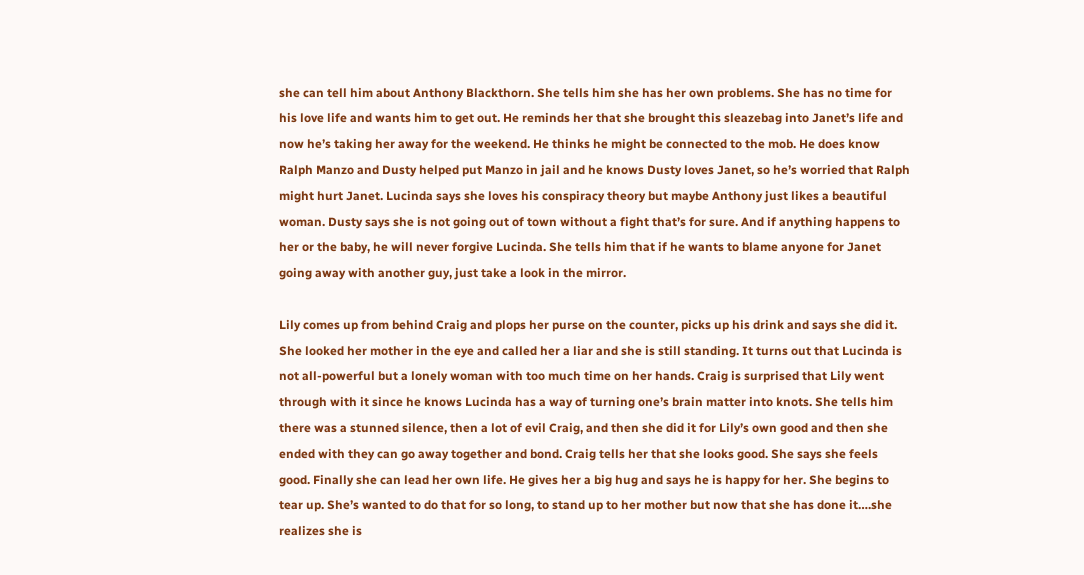she can tell him about Anthony Blackthorn. She tells him she has her own problems. She has no time for his love life and wants him to get out. He reminds her that she brought this sleazebag into Janet’s life and now he’s taking her away for the weekend. He thinks he might be connected to the mob. He does know Ralph Manzo and Dusty helped put Manzo in jail and he knows Dusty loves Janet, so he’s worried that Ralph might hurt Janet. Lucinda says she loves his conspiracy theory but maybe Anthony just likes a beautiful woman. Dusty says she is not going out of town without a fight that’s for sure. And if anything happens to her or the baby, he will never forgive Lucinda. She tells him that if he wants to blame anyone for Janet going away with another guy, just take a look in the mirror.

Lily comes up from behind Craig and plops her purse on the counter, picks up his drink and says she did it. She looked her mother in the eye and called her a liar and she is still standing. It turns out that Lucinda is not all-powerful but a lonely woman with too much time on her hands. Craig is surprised that Lily went through with it since he knows Lucinda has a way of turning one’s brain matter into knots. She tells him there was a stunned silence, then a lot of evil Craig, and then she did it for Lily’s own good and then she ended with they can go away together and bond. Craig tells her that she looks good. She says she feels good. Finally she can lead her own life. He gives her a big hug and says he is happy for her. She begins to tear up. She’s wanted to do that for so long, to stand up to her mother but now that she has done it….she realizes she is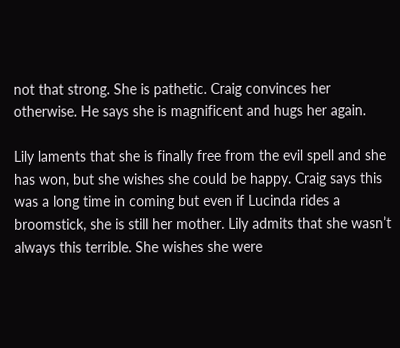not that strong. She is pathetic. Craig convinces her otherwise. He says she is magnificent and hugs her again.

Lily laments that she is finally free from the evil spell and she has won, but she wishes she could be happy. Craig says this was a long time in coming but even if Lucinda rides a broomstick, she is still her mother. Lily admits that she wasn’t always this terrible. She wishes she were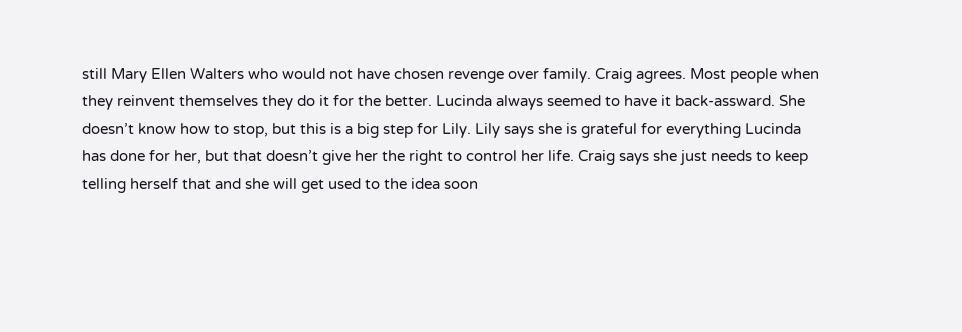still Mary Ellen Walters who would not have chosen revenge over family. Craig agrees. Most people when they reinvent themselves they do it for the better. Lucinda always seemed to have it back-assward. She doesn’t know how to stop, but this is a big step for Lily. Lily says she is grateful for everything Lucinda has done for her, but that doesn’t give her the right to control her life. Craig says she just needs to keep telling herself that and she will get used to the idea soon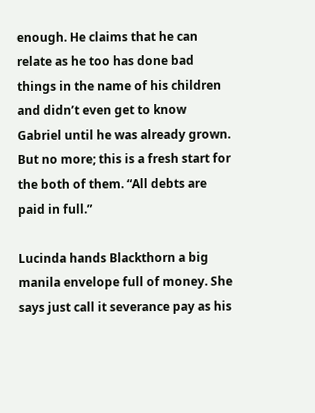enough. He claims that he can relate as he too has done bad things in the name of his children and didn’t even get to know Gabriel until he was already grown. But no more; this is a fresh start for the both of them. “All debts are paid in full.”

Lucinda hands Blackthorn a big manila envelope full of money. She says just call it severance pay as his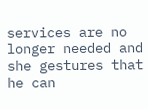services are no longer needed and she gestures that he can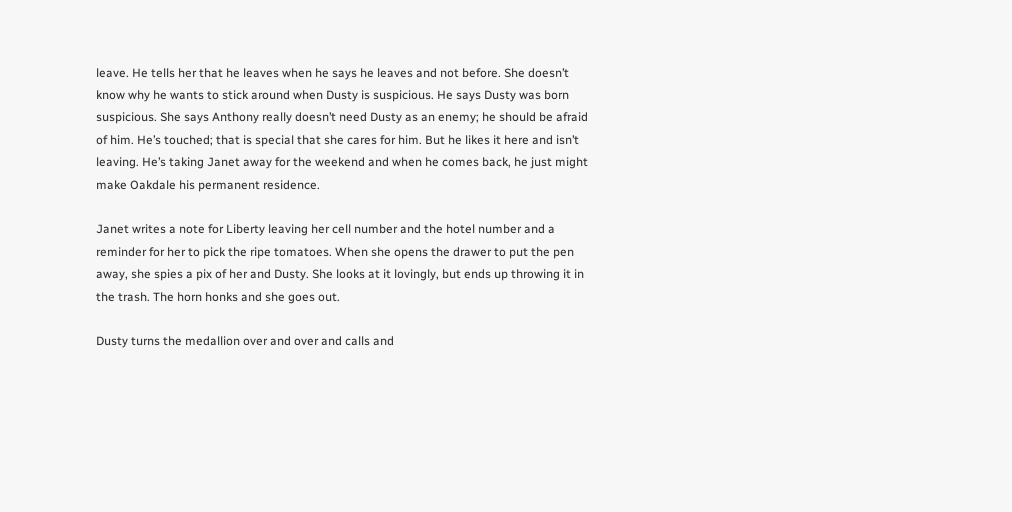leave. He tells her that he leaves when he says he leaves and not before. She doesn’t know why he wants to stick around when Dusty is suspicious. He says Dusty was born suspicious. She says Anthony really doesn’t need Dusty as an enemy; he should be afraid of him. He’s touched; that is special that she cares for him. But he likes it here and isn’t leaving. He’s taking Janet away for the weekend and when he comes back, he just might make Oakdale his permanent residence.

Janet writes a note for Liberty leaving her cell number and the hotel number and a reminder for her to pick the ripe tomatoes. When she opens the drawer to put the pen away, she spies a pix of her and Dusty. She looks at it lovingly, but ends up throwing it in the trash. The horn honks and she goes out.

Dusty turns the medallion over and over and calls and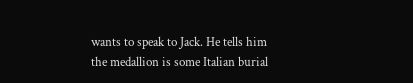wants to speak to Jack. He tells him the medallion is some Italian burial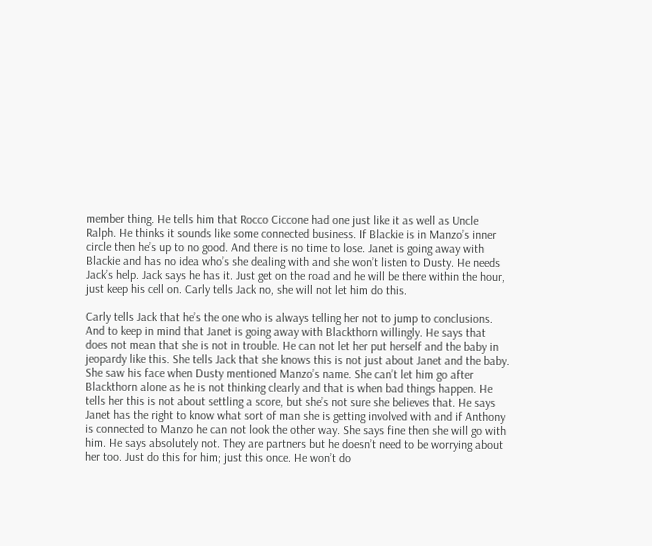member thing. He tells him that Rocco Ciccone had one just like it as well as Uncle Ralph. He thinks it sounds like some connected business. If Blackie is in Manzo’s inner circle then he’s up to no good. And there is no time to lose. Janet is going away with Blackie and has no idea who’s she dealing with and she won’t listen to Dusty. He needs Jack’s help. Jack says he has it. Just get on the road and he will be there within the hour, just keep his cell on. Carly tells Jack no, she will not let him do this.

Carly tells Jack that he’s the one who is always telling her not to jump to conclusions. And to keep in mind that Janet is going away with Blackthorn willingly. He says that does not mean that she is not in trouble. He can not let her put herself and the baby in jeopardy like this. She tells Jack that she knows this is not just about Janet and the baby. She saw his face when Dusty mentioned Manzo’s name. She can’t let him go after Blackthorn alone as he is not thinking clearly and that is when bad things happen. He tells her this is not about settling a score, but she’s not sure she believes that. He says Janet has the right to know what sort of man she is getting involved with and if Anthony is connected to Manzo he can not look the other way. She says fine then she will go with him. He says absolutely not. They are partners but he doesn’t need to be worrying about her too. Just do this for him; just this once. He won’t do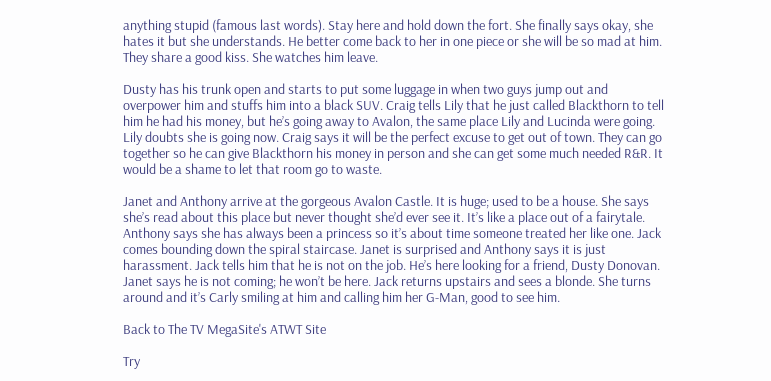anything stupid (famous last words). Stay here and hold down the fort. She finally says okay, she hates it but she understands. He better come back to her in one piece or she will be so mad at him. They share a good kiss. She watches him leave.

Dusty has his trunk open and starts to put some luggage in when two guys jump out and overpower him and stuffs him into a black SUV. Craig tells Lily that he just called Blackthorn to tell him he had his money, but he’s going away to Avalon, the same place Lily and Lucinda were going. Lily doubts she is going now. Craig says it will be the perfect excuse to get out of town. They can go together so he can give Blackthorn his money in person and she can get some much needed R&R. It would be a shame to let that room go to waste.

Janet and Anthony arrive at the gorgeous Avalon Castle. It is huge; used to be a house. She says she’s read about this place but never thought she’d ever see it. It’s like a place out of a fairytale. Anthony says she has always been a princess so it’s about time someone treated her like one. Jack comes bounding down the spiral staircase. Janet is surprised and Anthony says it is just harassment. Jack tells him that he is not on the job. He’s here looking for a friend, Dusty Donovan. Janet says he is not coming; he won’t be here. Jack returns upstairs and sees a blonde. She turns around and it’s Carly smiling at him and calling him her G-Man, good to see him.

Back to The TV MegaSite's ATWT Site

Try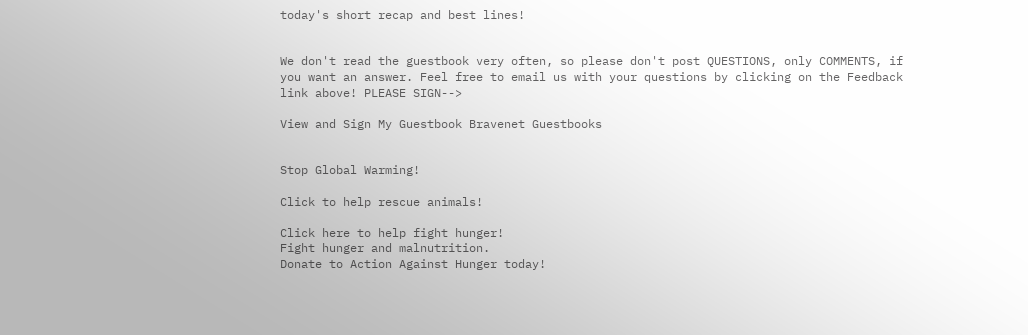today's short recap and best lines!


We don't read the guestbook very often, so please don't post QUESTIONS, only COMMENTS, if you want an answer. Feel free to email us with your questions by clicking on the Feedback link above! PLEASE SIGN-->

View and Sign My Guestbook Bravenet Guestbooks


Stop Global Warming!

Click to help rescue animals!

Click here to help fight hunger!
Fight hunger and malnutrition.
Donate to Action Against Hunger today!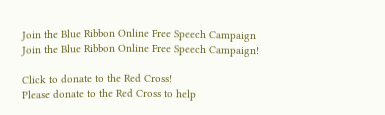Join the Blue Ribbon Online Free Speech Campaign
Join the Blue Ribbon Online Free Speech Campaign!

Click to donate to the Red Cross!
Please donate to the Red Cross to help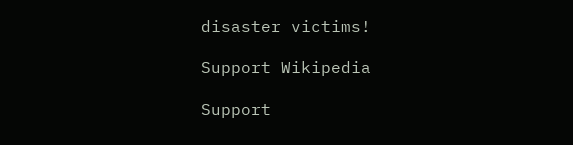disaster victims!

Support Wikipedia

Support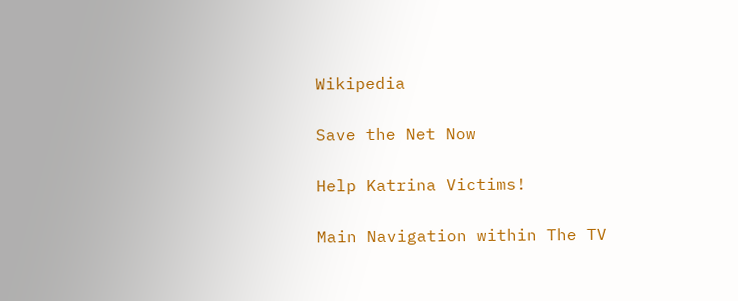Wikipedia

Save the Net Now

Help Katrina Victims!

Main Navigation within The TV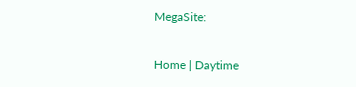MegaSite:

Home | Daytime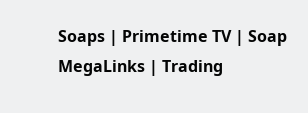Soaps | Primetime TV | Soap MegaLinks | Trading